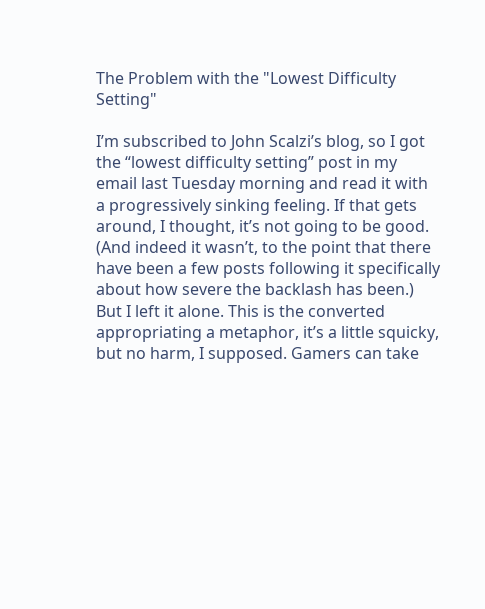The Problem with the "Lowest Difficulty Setting"

I’m subscribed to John Scalzi’s blog, so I got the “lowest difficulty setting” post in my email last Tuesday morning and read it with a progressively sinking feeling. If that gets around, I thought, it’s not going to be good. (And indeed it wasn’t, to the point that there have been a few posts following it specifically about how severe the backlash has been.) But I left it alone. This is the converted appropriating a metaphor, it’s a little squicky, but no harm, I supposed. Gamers can take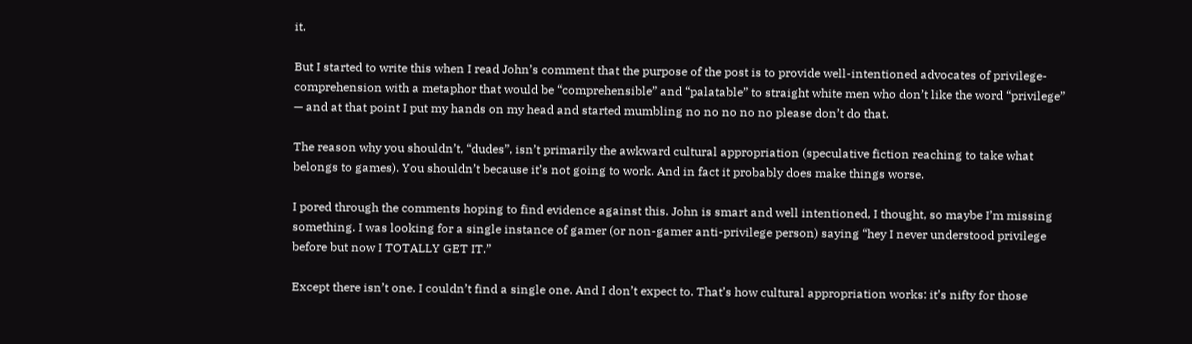it.

But I started to write this when I read John’s comment that the purpose of the post is to provide well-intentioned advocates of privilege-comprehension with a metaphor that would be “comprehensible” and “palatable” to straight white men who don’t like the word “privilege” — and at that point I put my hands on my head and started mumbling no no no no no please don’t do that.

The reason why you shouldn’t, “dudes”, isn’t primarily the awkward cultural appropriation (speculative fiction reaching to take what belongs to games). You shouldn’t because it’s not going to work. And in fact it probably does make things worse.

I pored through the comments hoping to find evidence against this. John is smart and well intentioned, I thought, so maybe I’m missing something. I was looking for a single instance of gamer (or non-gamer anti-privilege person) saying “hey I never understood privilege before but now I TOTALLY GET IT.”

Except there isn’t one. I couldn’t find a single one. And I don’t expect to. That’s how cultural appropriation works: it’s nifty for those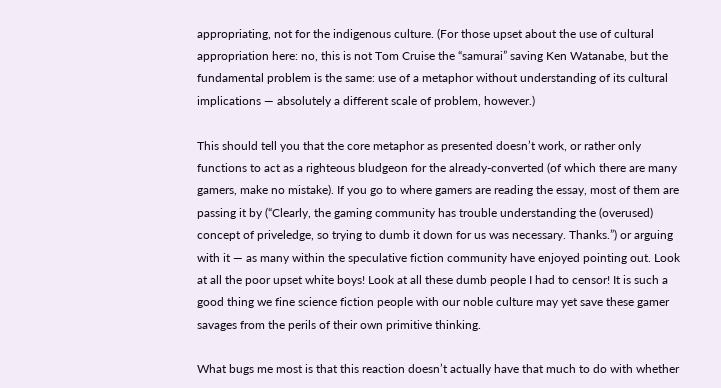appropriating, not for the indigenous culture. (For those upset about the use of cultural appropriation here: no, this is not Tom Cruise the “samurai” saving Ken Watanabe, but the fundamental problem is the same: use of a metaphor without understanding of its cultural implications — absolutely a different scale of problem, however.)

This should tell you that the core metaphor as presented doesn’t work, or rather only functions to act as a righteous bludgeon for the already-converted (of which there are many gamers, make no mistake). If you go to where gamers are reading the essay, most of them are passing it by (“Clearly, the gaming community has trouble understanding the (overused) concept of priveledge, so trying to dumb it down for us was necessary. Thanks.”) or arguing with it — as many within the speculative fiction community have enjoyed pointing out. Look at all the poor upset white boys! Look at all these dumb people I had to censor! It is such a good thing we fine science fiction people with our noble culture may yet save these gamer savages from the perils of their own primitive thinking.

What bugs me most is that this reaction doesn’t actually have that much to do with whether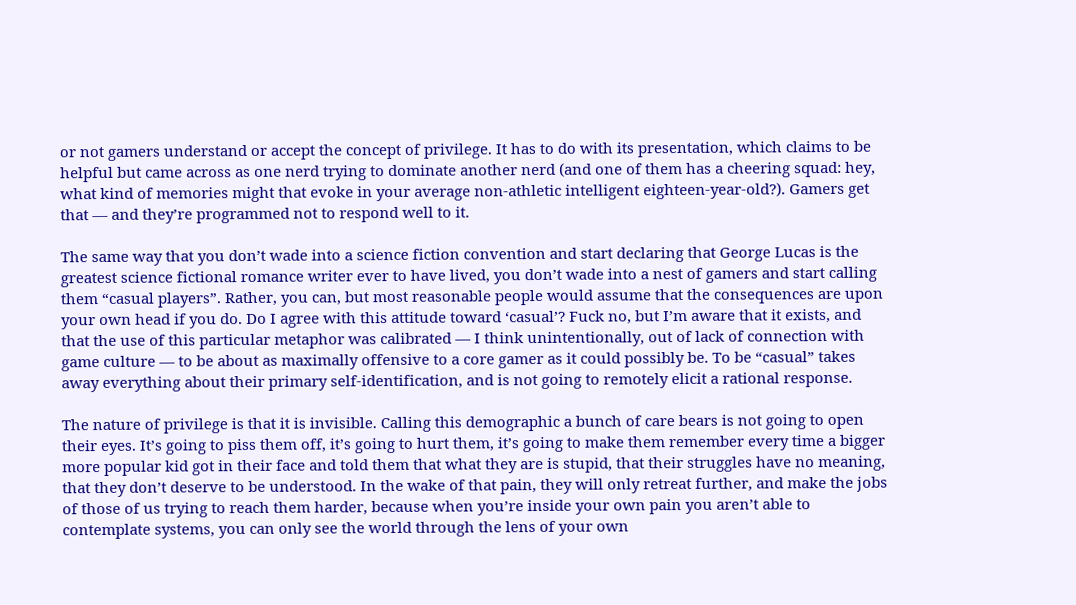or not gamers understand or accept the concept of privilege. It has to do with its presentation, which claims to be helpful but came across as one nerd trying to dominate another nerd (and one of them has a cheering squad: hey, what kind of memories might that evoke in your average non-athletic intelligent eighteen-year-old?). Gamers get that — and they’re programmed not to respond well to it.

The same way that you don’t wade into a science fiction convention and start declaring that George Lucas is the greatest science fictional romance writer ever to have lived, you don’t wade into a nest of gamers and start calling them “casual players”. Rather, you can, but most reasonable people would assume that the consequences are upon your own head if you do. Do I agree with this attitude toward ‘casual’? Fuck no, but I’m aware that it exists, and that the use of this particular metaphor was calibrated — I think unintentionally, out of lack of connection with game culture — to be about as maximally offensive to a core gamer as it could possibly be. To be “casual” takes away everything about their primary self-identification, and is not going to remotely elicit a rational response.

The nature of privilege is that it is invisible. Calling this demographic a bunch of care bears is not going to open their eyes. It’s going to piss them off, it’s going to hurt them, it’s going to make them remember every time a bigger more popular kid got in their face and told them that what they are is stupid, that their struggles have no meaning, that they don’t deserve to be understood. In the wake of that pain, they will only retreat further, and make the jobs of those of us trying to reach them harder, because when you’re inside your own pain you aren’t able to contemplate systems, you can only see the world through the lens of your own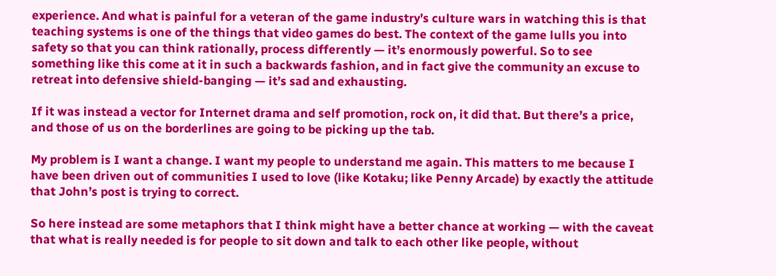experience. And what is painful for a veteran of the game industry’s culture wars in watching this is that teaching systems is one of the things that video games do best. The context of the game lulls you into safety so that you can think rationally, process differently — it’s enormously powerful. So to see something like this come at it in such a backwards fashion, and in fact give the community an excuse to retreat into defensive shield-banging — it’s sad and exhausting.

If it was instead a vector for Internet drama and self promotion, rock on, it did that. But there’s a price, and those of us on the borderlines are going to be picking up the tab.

My problem is I want a change. I want my people to understand me again. This matters to me because I have been driven out of communities I used to love (like Kotaku; like Penny Arcade) by exactly the attitude that John’s post is trying to correct.

So here instead are some metaphors that I think might have a better chance at working — with the caveat that what is really needed is for people to sit down and talk to each other like people, without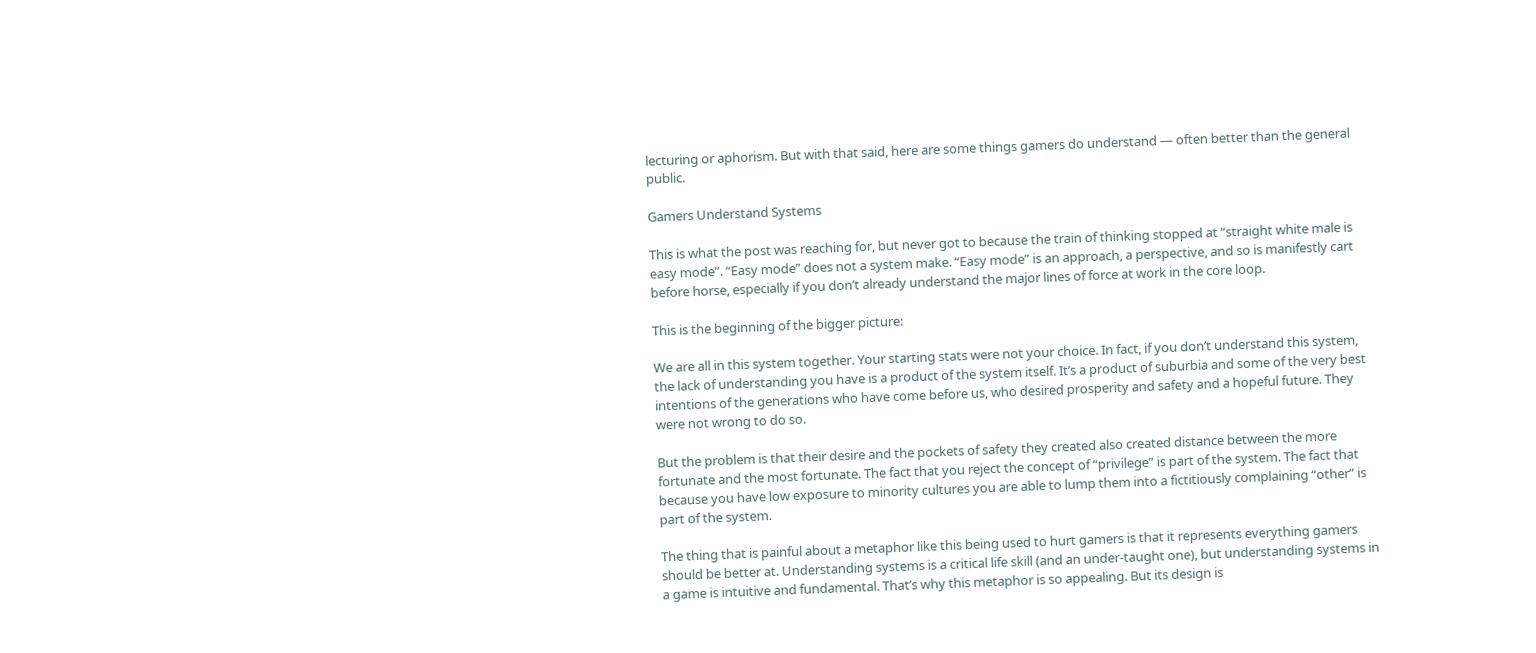lecturing or aphorism. But with that said, here are some things gamers do understand — often better than the general public.

Gamers Understand Systems

This is what the post was reaching for, but never got to because the train of thinking stopped at “straight white male is easy mode”. “Easy mode” does not a system make. “Easy mode” is an approach, a perspective, and so is manifestly cart before horse, especially if you don’t already understand the major lines of force at work in the core loop.

This is the beginning of the bigger picture:

We are all in this system together. Your starting stats were not your choice. In fact, if you don’t understand this system, the lack of understanding you have is a product of the system itself. It’s a product of suburbia and some of the very best intentions of the generations who have come before us, who desired prosperity and safety and a hopeful future. They were not wrong to do so.

But the problem is that their desire and the pockets of safety they created also created distance between the more fortunate and the most fortunate. The fact that you reject the concept of “privilege” is part of the system. The fact that because you have low exposure to minority cultures you are able to lump them into a fictitiously complaining “other” is part of the system.

The thing that is painful about a metaphor like this being used to hurt gamers is that it represents everything gamers should be better at. Understanding systems is a critical life skill (and an under-taught one), but understanding systems in a game is intuitive and fundamental. That’s why this metaphor is so appealing. But its design is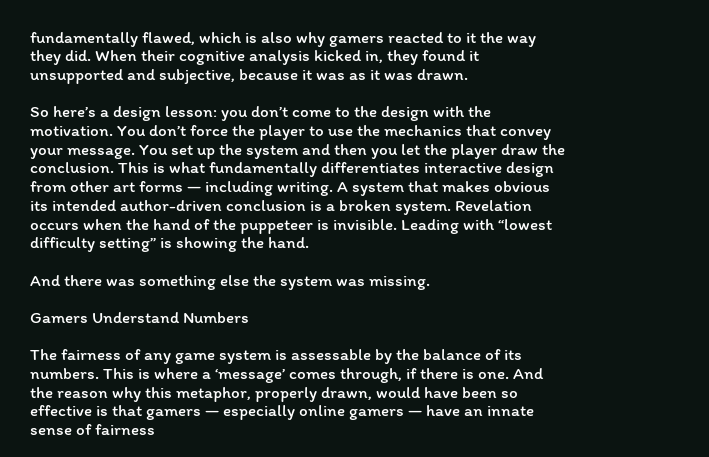fundamentally flawed, which is also why gamers reacted to it the way they did. When their cognitive analysis kicked in, they found it unsupported and subjective, because it was as it was drawn.

So here’s a design lesson: you don’t come to the design with the motivation. You don’t force the player to use the mechanics that convey your message. You set up the system and then you let the player draw the conclusion. This is what fundamentally differentiates interactive design from other art forms — including writing. A system that makes obvious its intended author-driven conclusion is a broken system. Revelation occurs when the hand of the puppeteer is invisible. Leading with “lowest difficulty setting” is showing the hand.

And there was something else the system was missing.

Gamers Understand Numbers

The fairness of any game system is assessable by the balance of its numbers. This is where a ‘message’ comes through, if there is one. And the reason why this metaphor, properly drawn, would have been so effective is that gamers — especially online gamers — have an innate sense of fairness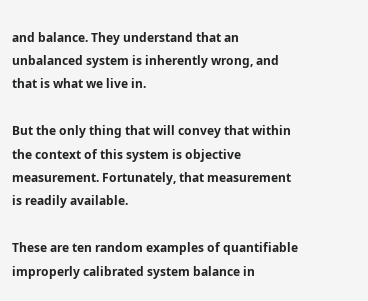and balance. They understand that an unbalanced system is inherently wrong, and that is what we live in.

But the only thing that will convey that within the context of this system is objective measurement. Fortunately, that measurement is readily available.

These are ten random examples of quantifiable improperly calibrated system balance in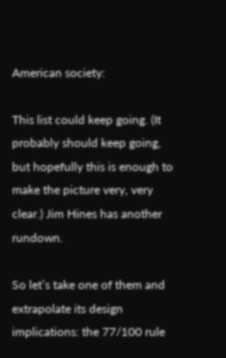American society:

This list could keep going. (It probably should keep going, but hopefully this is enough to make the picture very, very clear.) Jim Hines has another rundown.

So let’s take one of them and extrapolate its design implications: the 77/100 rule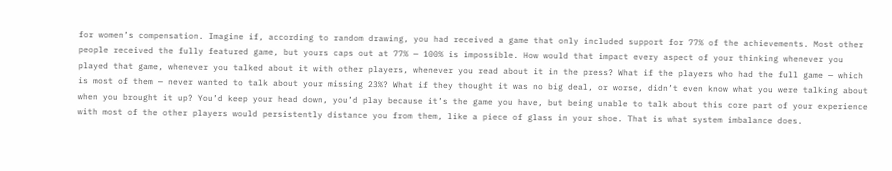for women’s compensation. Imagine if, according to random drawing, you had received a game that only included support for 77% of the achievements. Most other people received the fully featured game, but yours caps out at 77% — 100% is impossible. How would that impact every aspect of your thinking whenever you played that game, whenever you talked about it with other players, whenever you read about it in the press? What if the players who had the full game — which is most of them — never wanted to talk about your missing 23%? What if they thought it was no big deal, or worse, didn’t even know what you were talking about when you brought it up? You’d keep your head down, you’d play because it’s the game you have, but being unable to talk about this core part of your experience with most of the other players would persistently distance you from them, like a piece of glass in your shoe. That is what system imbalance does.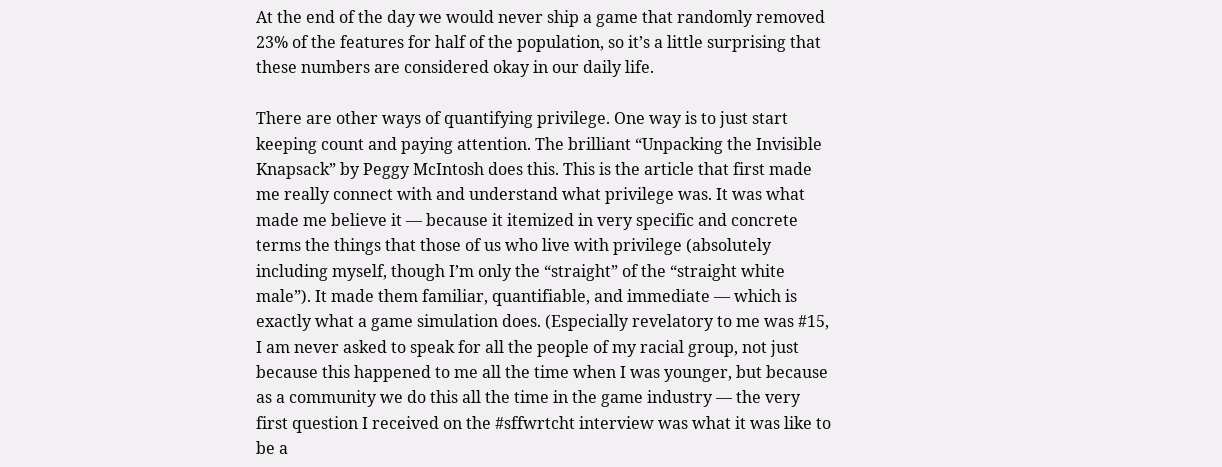At the end of the day we would never ship a game that randomly removed 23% of the features for half of the population, so it’s a little surprising that these numbers are considered okay in our daily life.

There are other ways of quantifying privilege. One way is to just start keeping count and paying attention. The brilliant “Unpacking the Invisible Knapsack” by Peggy McIntosh does this. This is the article that first made me really connect with and understand what privilege was. It was what made me believe it — because it itemized in very specific and concrete terms the things that those of us who live with privilege (absolutely including myself, though I’m only the “straight” of the “straight white male”). It made them familiar, quantifiable, and immediate — which is exactly what a game simulation does. (Especially revelatory to me was #15, I am never asked to speak for all the people of my racial group, not just because this happened to me all the time when I was younger, but because as a community we do this all the time in the game industry — the very first question I received on the #sffwrtcht interview was what it was like to be a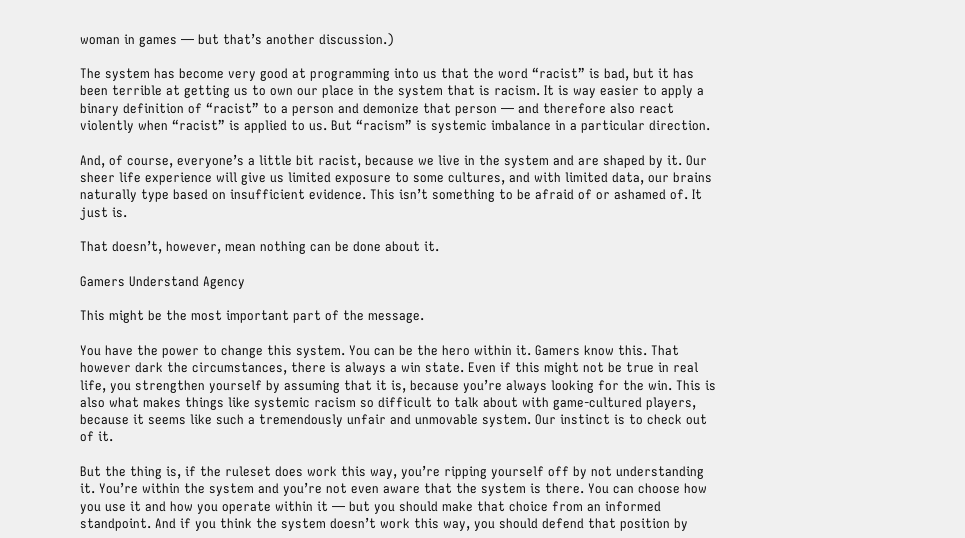woman in games — but that’s another discussion.)

The system has become very good at programming into us that the word “racist” is bad, but it has been terrible at getting us to own our place in the system that is racism. It is way easier to apply a binary definition of “racist” to a person and demonize that person — and therefore also react violently when “racist” is applied to us. But “racism” is systemic imbalance in a particular direction.

And, of course, everyone’s a little bit racist, because we live in the system and are shaped by it. Our sheer life experience will give us limited exposure to some cultures, and with limited data, our brains naturally type based on insufficient evidence. This isn’t something to be afraid of or ashamed of. It just is.

That doesn’t, however, mean nothing can be done about it.

Gamers Understand Agency

This might be the most important part of the message.

You have the power to change this system. You can be the hero within it. Gamers know this. That however dark the circumstances, there is always a win state. Even if this might not be true in real life, you strengthen yourself by assuming that it is, because you’re always looking for the win. This is also what makes things like systemic racism so difficult to talk about with game-cultured players, because it seems like such a tremendously unfair and unmovable system. Our instinct is to check out of it.

But the thing is, if the ruleset does work this way, you’re ripping yourself off by not understanding it. You’re within the system and you’re not even aware that the system is there. You can choose how you use it and how you operate within it — but you should make that choice from an informed standpoint. And if you think the system doesn’t work this way, you should defend that position by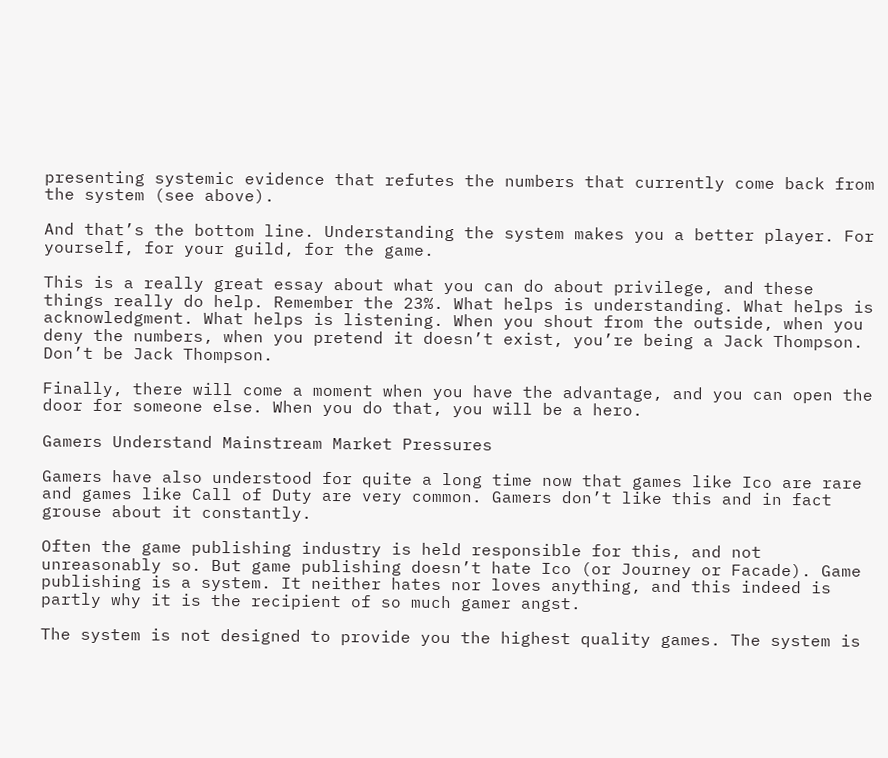presenting systemic evidence that refutes the numbers that currently come back from the system (see above).

And that’s the bottom line. Understanding the system makes you a better player. For yourself, for your guild, for the game.

This is a really great essay about what you can do about privilege, and these things really do help. Remember the 23%. What helps is understanding. What helps is acknowledgment. What helps is listening. When you shout from the outside, when you deny the numbers, when you pretend it doesn’t exist, you’re being a Jack Thompson. Don’t be Jack Thompson.

Finally, there will come a moment when you have the advantage, and you can open the door for someone else. When you do that, you will be a hero.

Gamers Understand Mainstream Market Pressures

Gamers have also understood for quite a long time now that games like Ico are rare and games like Call of Duty are very common. Gamers don’t like this and in fact grouse about it constantly.

Often the game publishing industry is held responsible for this, and not unreasonably so. But game publishing doesn’t hate Ico (or Journey or Facade). Game publishing is a system. It neither hates nor loves anything, and this indeed is partly why it is the recipient of so much gamer angst.

The system is not designed to provide you the highest quality games. The system is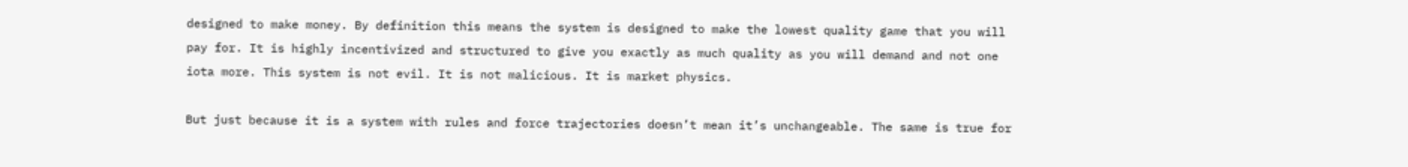designed to make money. By definition this means the system is designed to make the lowest quality game that you will pay for. It is highly incentivized and structured to give you exactly as much quality as you will demand and not one iota more. This system is not evil. It is not malicious. It is market physics.

But just because it is a system with rules and force trajectories doesn’t mean it’s unchangeable. The same is true for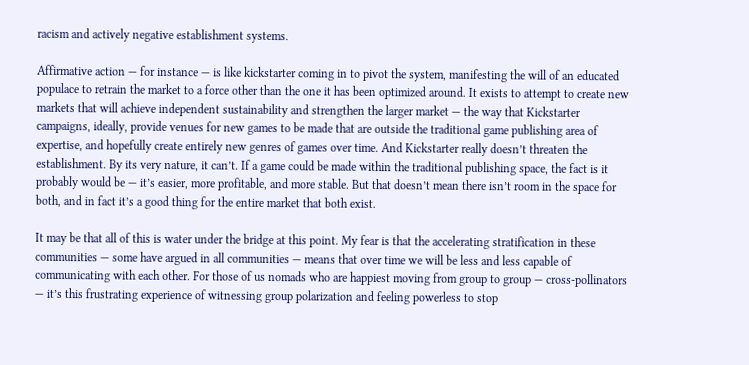racism and actively negative establishment systems.

Affirmative action — for instance — is like kickstarter coming in to pivot the system, manifesting the will of an educated populace to retrain the market to a force other than the one it has been optimized around. It exists to attempt to create new markets that will achieve independent sustainability and strengthen the larger market — the way that Kickstarter campaigns, ideally, provide venues for new games to be made that are outside the traditional game publishing area of expertise, and hopefully create entirely new genres of games over time. And Kickstarter really doesn’t threaten the establishment. By its very nature, it can’t. If a game could be made within the traditional publishing space, the fact is it probably would be — it’s easier, more profitable, and more stable. But that doesn’t mean there isn’t room in the space for both, and in fact it’s a good thing for the entire market that both exist.

It may be that all of this is water under the bridge at this point. My fear is that the accelerating stratification in these communities — some have argued in all communities — means that over time we will be less and less capable of communicating with each other. For those of us nomads who are happiest moving from group to group — cross-pollinators — it’s this frustrating experience of witnessing group polarization and feeling powerless to stop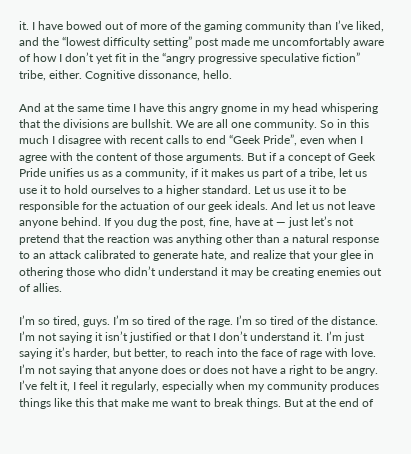it. I have bowed out of more of the gaming community than I’ve liked, and the “lowest difficulty setting” post made me uncomfortably aware of how I don’t yet fit in the “angry progressive speculative fiction” tribe, either. Cognitive dissonance, hello.

And at the same time I have this angry gnome in my head whispering that the divisions are bullshit. We are all one community. So in this much I disagree with recent calls to end “Geek Pride”, even when I agree with the content of those arguments. But if a concept of Geek Pride unifies us as a community, if it makes us part of a tribe, let us use it to hold ourselves to a higher standard. Let us use it to be responsible for the actuation of our geek ideals. And let us not leave anyone behind. If you dug the post, fine, have at — just let’s not pretend that the reaction was anything other than a natural response to an attack calibrated to generate hate, and realize that your glee in othering those who didn’t understand it may be creating enemies out of allies.

I’m so tired, guys. I’m so tired of the rage. I’m so tired of the distance. I’m not saying it isn’t justified or that I don’t understand it. I’m just saying it’s harder, but better, to reach into the face of rage with love. I’m not saying that anyone does or does not have a right to be angry. I’ve felt it, I feel it regularly, especially when my community produces things like this that make me want to break things. But at the end of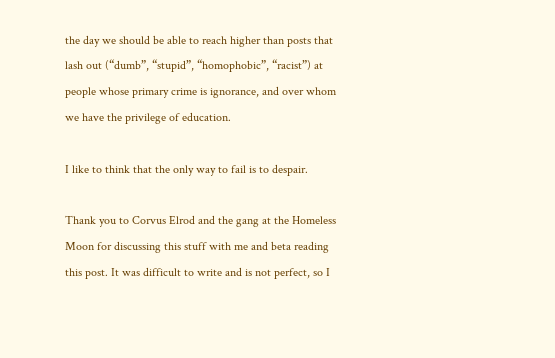the day we should be able to reach higher than posts that lash out (“dumb”, “stupid”, “homophobic”, “racist”) at people whose primary crime is ignorance, and over whom we have the privilege of education.

I like to think that the only way to fail is to despair.

Thank you to Corvus Elrod and the gang at the Homeless Moon for discussing this stuff with me and beta reading this post. It was difficult to write and is not perfect, so I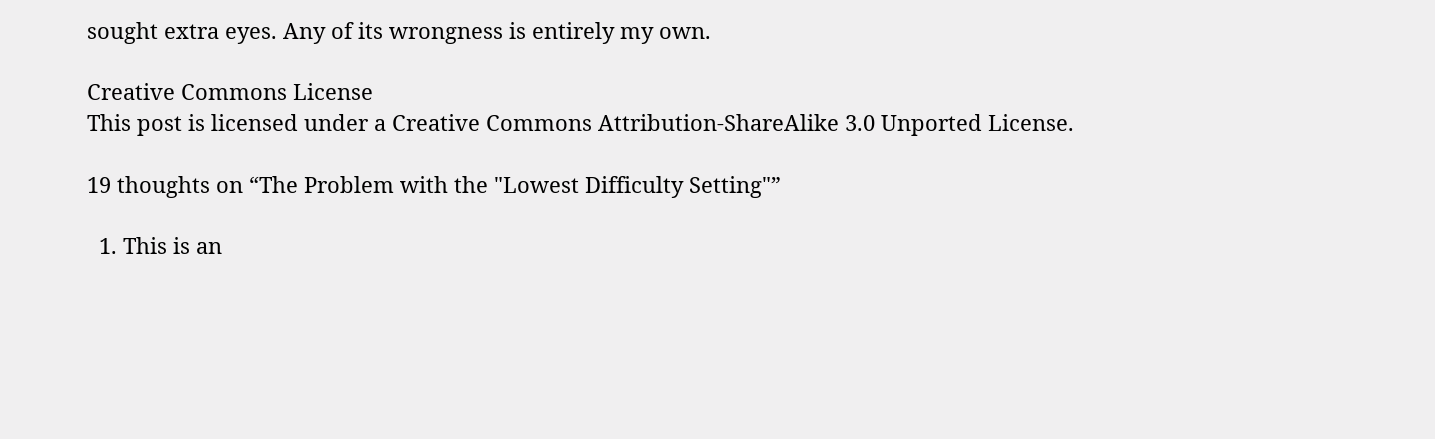sought extra eyes. Any of its wrongness is entirely my own.

Creative Commons License
This post is licensed under a Creative Commons Attribution-ShareAlike 3.0 Unported License.

19 thoughts on “The Problem with the "Lowest Difficulty Setting"”

  1. This is an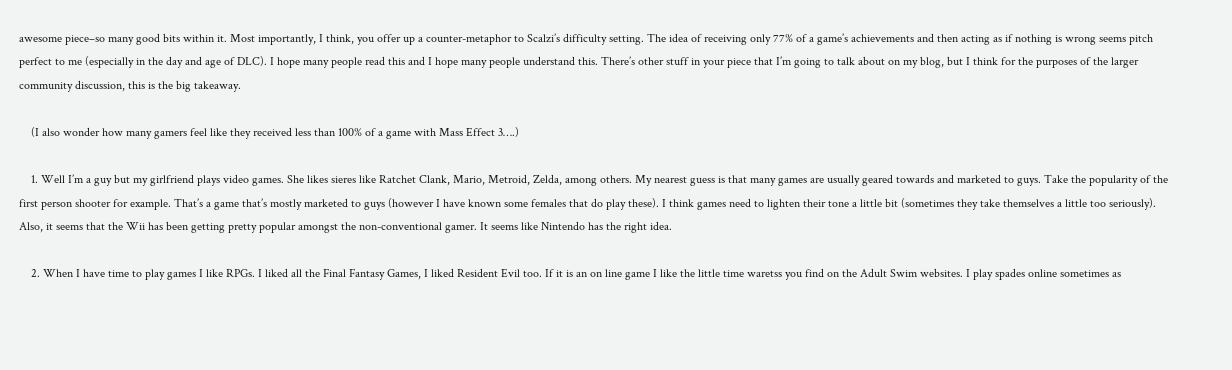awesome piece–so many good bits within it. Most importantly, I think, you offer up a counter-metaphor to Scalzi’s difficulty setting. The idea of receiving only 77% of a game’s achievements and then acting as if nothing is wrong seems pitch perfect to me (especially in the day and age of DLC). I hope many people read this and I hope many people understand this. There’s other stuff in your piece that I’m going to talk about on my blog, but I think for the purposes of the larger community discussion, this is the big takeaway.

    (I also wonder how many gamers feel like they received less than 100% of a game with Mass Effect 3….)

    1. Well I’m a guy but my girlfriend plays video games. She likes sieres like Ratchet Clank, Mario, Metroid, Zelda, among others. My nearest guess is that many games are usually geared towards and marketed to guys. Take the popularity of the first person shooter for example. That’s a game that’s mostly marketed to guys (however I have known some females that do play these). I think games need to lighten their tone a little bit (sometimes they take themselves a little too seriously). Also, it seems that the Wii has been getting pretty popular amongst the non-conventional gamer. It seems like Nintendo has the right idea.

    2. When I have time to play games I like RPGs. I liked all the Final Fantasy Games, I liked Resident Evil too. If it is an on line game I like the little time waretss you find on the Adult Swim websites. I play spades online sometimes as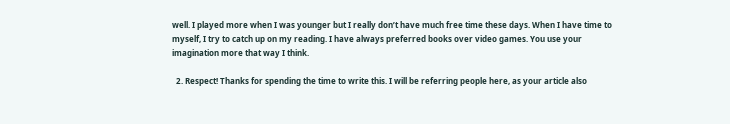well. I played more when I was younger but I really don’t have much free time these days. When I have time to myself, I try to catch up on my reading. I have always preferred books over video games. You use your imagination more that way I think.

  2. Respect! Thanks for spending the time to write this. I will be referring people here, as your article also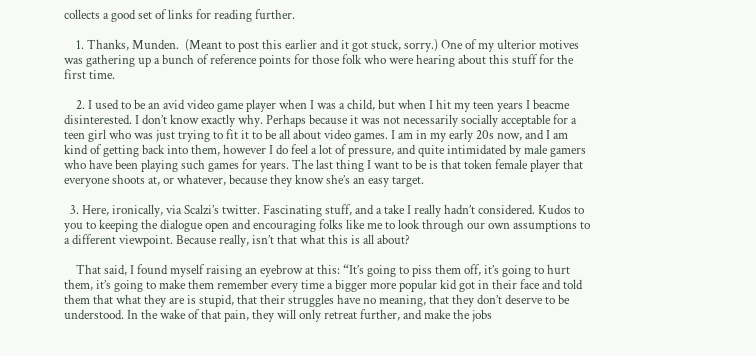collects a good set of links for reading further.

    1. Thanks, Munden.  (Meant to post this earlier and it got stuck, sorry.) One of my ulterior motives was gathering up a bunch of reference points for those folk who were hearing about this stuff for the first time.

    2. I used to be an avid video game player when I was a child, but when I hit my teen years I beacme disinterested. I don’t know exactly why. Perhaps because it was not necessarily socially acceptable for a teen girl who was just trying to fit it to be all about video games. I am in my early 20s now, and I am kind of getting back into them, however I do feel a lot of pressure, and quite intimidated by male gamers who have been playing such games for years. The last thing I want to be is that token female player that everyone shoots at, or whatever, because they know she’s an easy target.

  3. Here, ironically, via Scalzi’s twitter. Fascinating stuff, and a take I really hadn’t considered. Kudos to you to keeping the dialogue open and encouraging folks like me to look through our own assumptions to a different viewpoint. Because really, isn’t that what this is all about?

    That said, I found myself raising an eyebrow at this: “It’s going to piss them off, it’s going to hurt them, it’s going to make them remember every time a bigger more popular kid got in their face and told them that what they are is stupid, that their struggles have no meaning, that they don’t deserve to be understood. In the wake of that pain, they will only retreat further, and make the jobs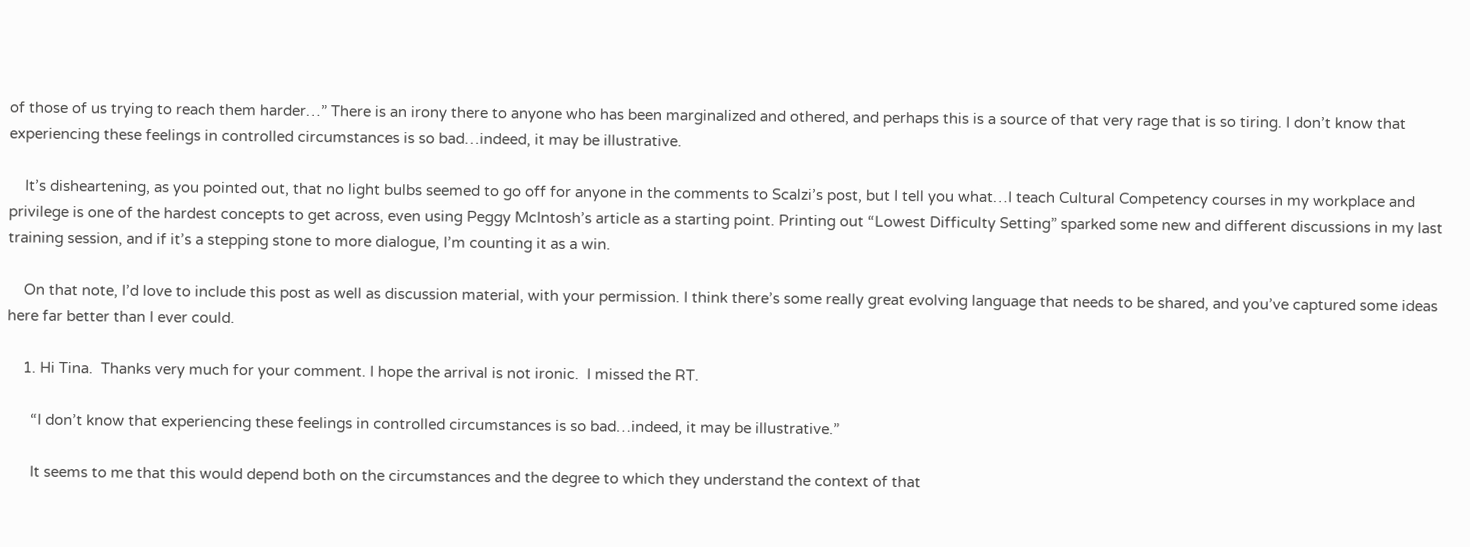of those of us trying to reach them harder…” There is an irony there to anyone who has been marginalized and othered, and perhaps this is a source of that very rage that is so tiring. I don’t know that experiencing these feelings in controlled circumstances is so bad…indeed, it may be illustrative.

    It’s disheartening, as you pointed out, that no light bulbs seemed to go off for anyone in the comments to Scalzi’s post, but I tell you what…I teach Cultural Competency courses in my workplace and privilege is one of the hardest concepts to get across, even using Peggy McIntosh’s article as a starting point. Printing out “Lowest Difficulty Setting” sparked some new and different discussions in my last training session, and if it’s a stepping stone to more dialogue, I’m counting it as a win.

    On that note, I’d love to include this post as well as discussion material, with your permission. I think there’s some really great evolving language that needs to be shared, and you’ve captured some ideas here far better than I ever could.

    1. Hi Tina.  Thanks very much for your comment. I hope the arrival is not ironic.  I missed the RT.

      “I don’t know that experiencing these feelings in controlled circumstances is so bad…indeed, it may be illustrative.”

      It seems to me that this would depend both on the circumstances and the degree to which they understand the context of that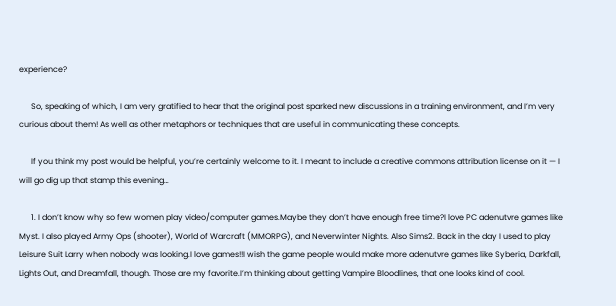experience?

      So, speaking of which, I am very gratified to hear that the original post sparked new discussions in a training environment, and I’m very curious about them! As well as other metaphors or techniques that are useful in communicating these concepts.

      If you think my post would be helpful, you’re certainly welcome to it. I meant to include a creative commons attribution license on it — I will go dig up that stamp this evening…

      1. I don’t know why so few women play video/computer games.Maybe they don’t have enough free time?I love PC adenutvre games like Myst. I also played Army Ops (shooter), World of Warcraft (MMORPG), and Neverwinter Nights. Also Sims2. Back in the day I used to play Leisure Suit Larry when nobody was looking.I love games!!I wish the game people would make more adenutvre games like Syberia, Darkfall, Lights Out, and Dreamfall, though. Those are my favorite.I’m thinking about getting Vampire Bloodlines, that one looks kind of cool.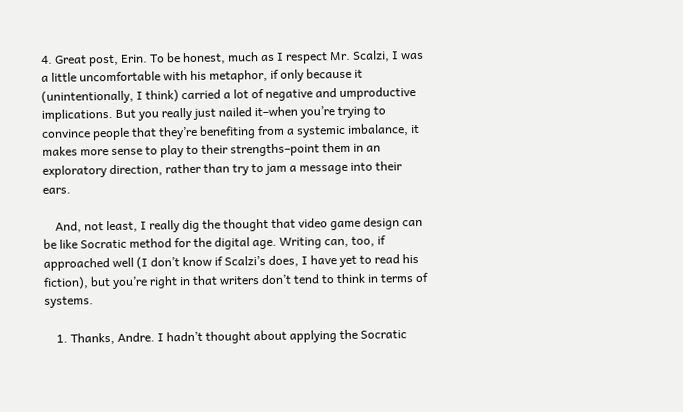4. Great post, Erin. To be honest, much as I respect Mr. Scalzi, I was a little uncomfortable with his metaphor, if only because it (unintentionally, I think) carried a lot of negative and umproductive implications. But you really just nailed it–when you’re trying to convince people that they’re benefiting from a systemic imbalance, it makes more sense to play to their strengths–point them in an exploratory direction, rather than try to jam a message into their ears.

    And, not least, I really dig the thought that video game design can be like Socratic method for the digital age. Writing can, too, if approached well (I don’t know if Scalzi’s does, I have yet to read his fiction), but you’re right in that writers don’t tend to think in terms of systems.

    1. Thanks, Andre. I hadn’t thought about applying the Socratic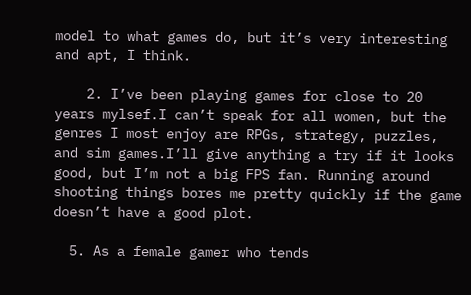model to what games do, but it’s very interesting and apt, I think.

    2. I’ve been playing games for close to 20 years mylsef.I can’t speak for all women, but the genres I most enjoy are RPGs, strategy, puzzles, and sim games.I’ll give anything a try if it looks good, but I’m not a big FPS fan. Running around shooting things bores me pretty quickly if the game doesn’t have a good plot.

  5. As a female gamer who tends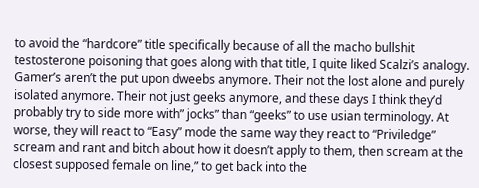to avoid the “hardcore” title specifically because of all the macho bullshit testosterone poisoning that goes along with that title, I quite liked Scalzi’s analogy. Gamer’s aren’t the put upon dweebs anymore. Their not the lost alone and purely isolated anymore. Their not just geeks anymore, and these days I think they’d probably try to side more with” jocks” than “geeks” to use usian terminology. At worse, they will react to “Easy” mode the same way they react to “Priviledge” scream and rant and bitch about how it doesn’t apply to them, then scream at the closest supposed female on line,” to get back into the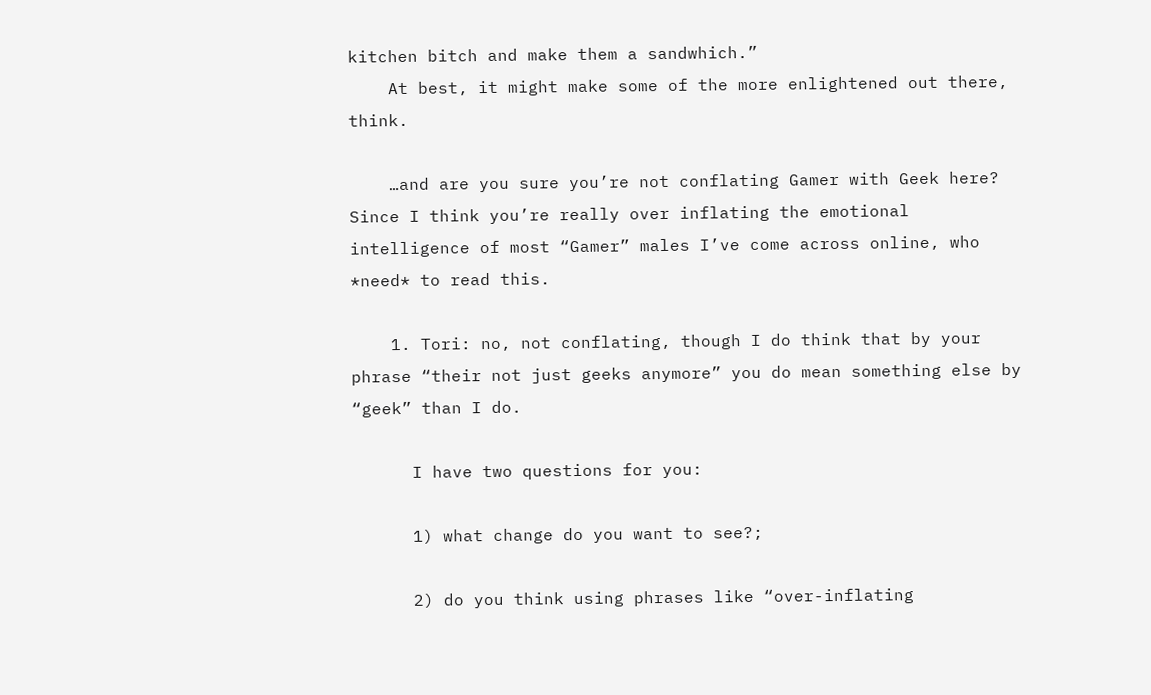kitchen bitch and make them a sandwhich.”
    At best, it might make some of the more enlightened out there, think.

    …and are you sure you’re not conflating Gamer with Geek here? Since I think you’re really over inflating the emotional intelligence of most “Gamer” males I’ve come across online, who *need* to read this.

    1. Tori: no, not conflating, though I do think that by your phrase “their not just geeks anymore” you do mean something else by “geek” than I do.

      I have two questions for you:

      1) what change do you want to see?;

      2) do you think using phrases like “over-inflating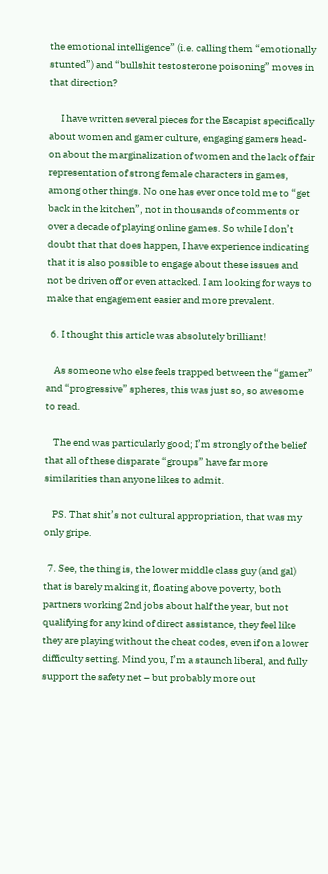the emotional intelligence” (i.e. calling them “emotionally stunted”) and “bullshit testosterone poisoning” moves in that direction?

      I have written several pieces for the Escapist specifically about women and gamer culture, engaging gamers head-on about the marginalization of women and the lack of fair representation of strong female characters in games, among other things. No one has ever once told me to “get back in the kitchen”, not in thousands of comments or over a decade of playing online games. So while I don’t doubt that that does happen, I have experience indicating that it is also possible to engage about these issues and not be driven off or even attacked. I am looking for ways to make that engagement easier and more prevalent.

  6. I thought this article was absolutely brilliant!

    As someone who else feels trapped between the “gamer” and “progressive” spheres, this was just so, so awesome to read.

    The end was particularly good; I’m strongly of the belief that all of these disparate “groups” have far more similarities than anyone likes to admit.

    PS. That shit’s not cultural appropriation, that was my only gripe.

  7. See, the thing is, the lower middle class guy (and gal) that is barely making it, floating above poverty, both partners working 2nd jobs about half the year, but not qualifying for any kind of direct assistance, they feel like they are playing without the cheat codes, even if on a lower difficulty setting. Mind you, I’m a staunch liberal, and fully support the safety net – but probably more out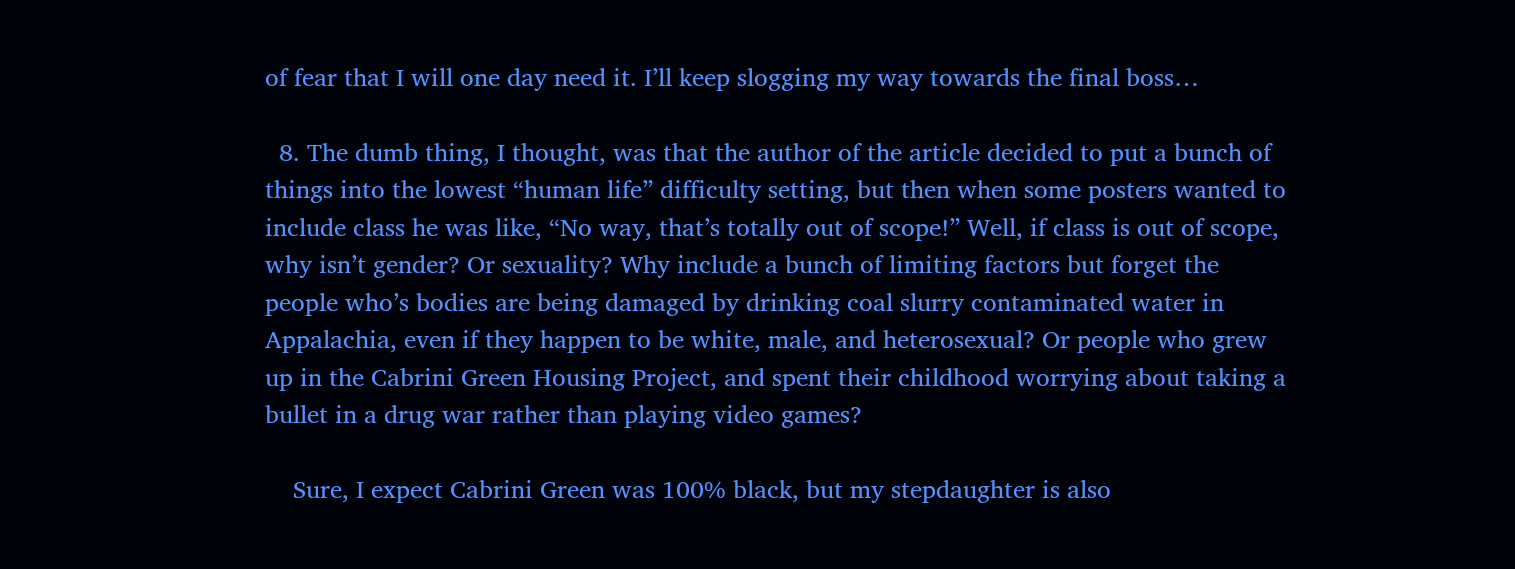of fear that I will one day need it. I’ll keep slogging my way towards the final boss…

  8. The dumb thing, I thought, was that the author of the article decided to put a bunch of things into the lowest “human life” difficulty setting, but then when some posters wanted to include class he was like, “No way, that’s totally out of scope!” Well, if class is out of scope, why isn’t gender? Or sexuality? Why include a bunch of limiting factors but forget the people who’s bodies are being damaged by drinking coal slurry contaminated water in Appalachia, even if they happen to be white, male, and heterosexual? Or people who grew up in the Cabrini Green Housing Project, and spent their childhood worrying about taking a bullet in a drug war rather than playing video games?

    Sure, I expect Cabrini Green was 100% black, but my stepdaughter is also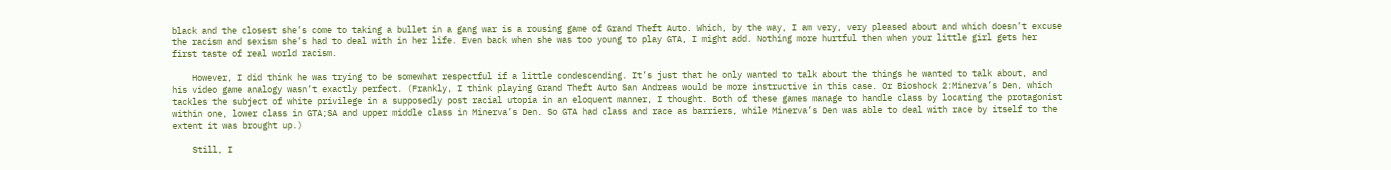black and the closest she’s come to taking a bullet in a gang war is a rousing game of Grand Theft Auto. Which, by the way, I am very, very pleased about and which doesn’t excuse the racism and sexism she’s had to deal with in her life. Even back when she was too young to play GTA, I might add. Nothing more hurtful then when your little girl gets her first taste of real world racism.

    However, I did think he was trying to be somewhat respectful if a little condescending. It’s just that he only wanted to talk about the things he wanted to talk about, and his video game analogy wasn’t exactly perfect. (Frankly, I think playing Grand Theft Auto San Andreas would be more instructive in this case. Or Bioshock 2:Minerva’s Den, which tackles the subject of white privilege in a supposedly post racial utopia in an eloquent manner, I thought. Both of these games manage to handle class by locating the protagonist within one, lower class in GTA;SA and upper middle class in Minerva’s Den. So GTA had class and race as barriers, while Minerva’s Den was able to deal with race by itself to the extent it was brought up.)

    Still, I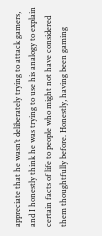appreciate that he wasn’t deliberately trying to attack gamers, and I honestly think he was trying to use his analogy to explain certain facts of life to people who might not have considered them thoughtfully before. Honestly, having been gaming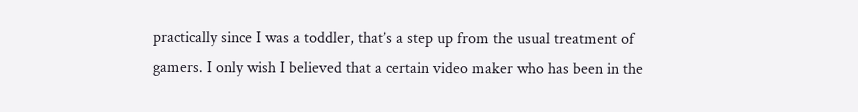practically since I was a toddler, that’s a step up from the usual treatment of gamers. I only wish I believed that a certain video maker who has been in the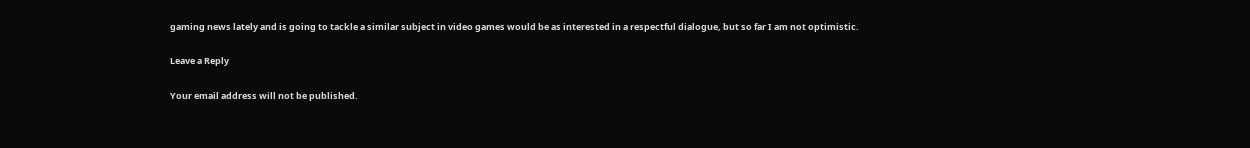gaming news lately and is going to tackle a similar subject in video games would be as interested in a respectful dialogue, but so far I am not optimistic.

Leave a Reply

Your email address will not be published.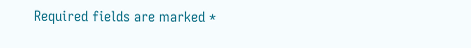Required fields are marked *